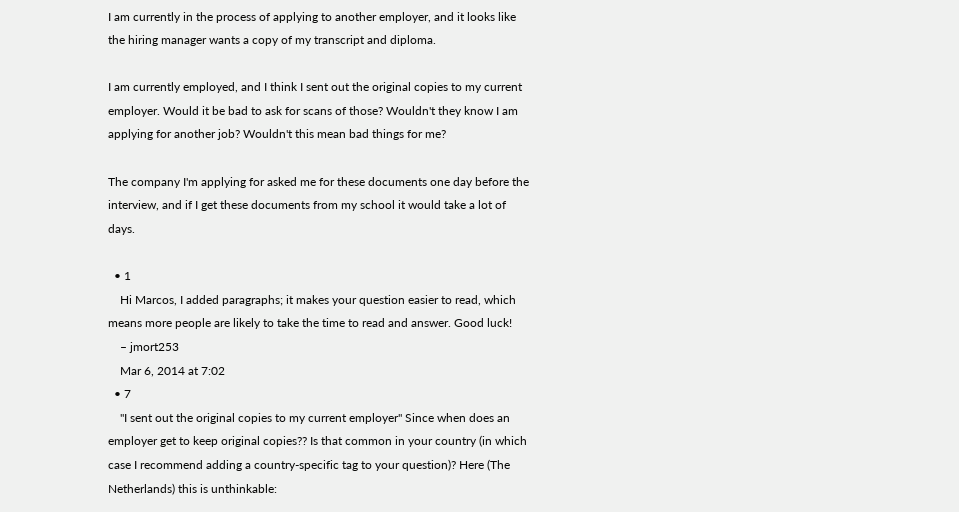I am currently in the process of applying to another employer, and it looks like the hiring manager wants a copy of my transcript and diploma.

I am currently employed, and I think I sent out the original copies to my current employer. Would it be bad to ask for scans of those? Wouldn't they know I am applying for another job? Wouldn't this mean bad things for me?

The company I'm applying for asked me for these documents one day before the interview, and if I get these documents from my school it would take a lot of days.

  • 1
    Hi Marcos, I added paragraphs; it makes your question easier to read, which means more people are likely to take the time to read and answer. Good luck!
    – jmort253
    Mar 6, 2014 at 7:02
  • 7
    "I sent out the original copies to my current employer" Since when does an employer get to keep original copies?? Is that common in your country (in which case I recommend adding a country-specific tag to your question)? Here (The Netherlands) this is unthinkable: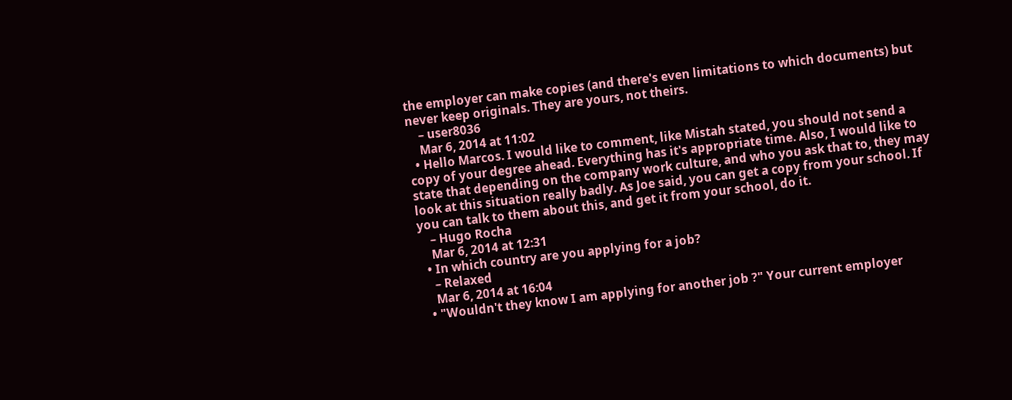the employer can make copies (and there's even limitations to which documents) but never keep originals. They are yours, not theirs.
    – user8036
    Mar 6, 2014 at 11:02
  • Hello Marcos. I would like to comment, like Mistah stated, you should not send a copy of your degree ahead. Everything has it's appropriate time. Also, I would like to state that depending on the company work culture, and who you ask that to, they may look at this situation really badly. As Joe said, you can get a copy from your school. If you can talk to them about this, and get it from your school, do it.
    – Hugo Rocha
    Mar 6, 2014 at 12:31
  • In which country are you applying for a job?
    – Relaxed
    Mar 6, 2014 at 16:04
  • "Wouldn't they know I am applying for another job ?" Your current employer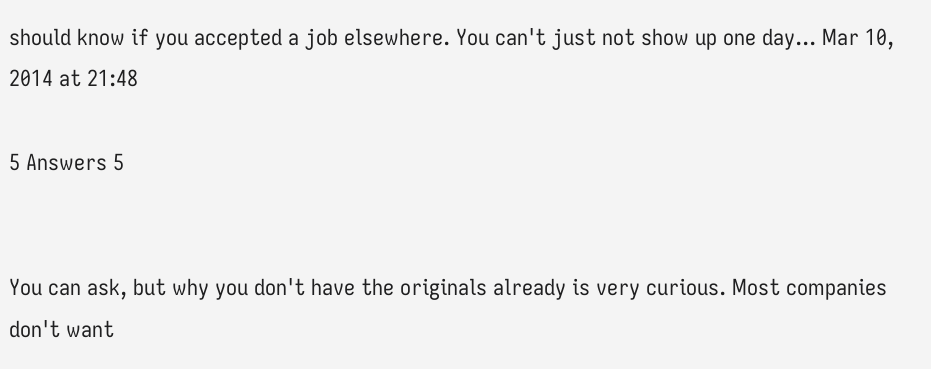should know if you accepted a job elsewhere. You can't just not show up one day... Mar 10, 2014 at 21:48

5 Answers 5


You can ask, but why you don't have the originals already is very curious. Most companies don't want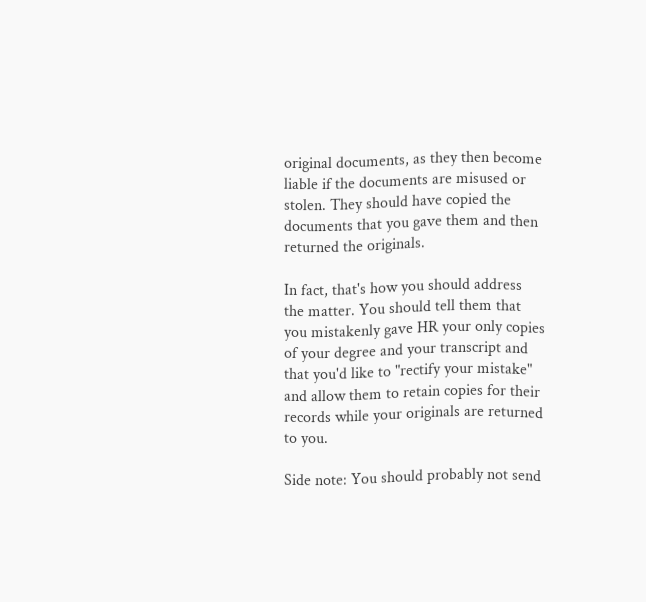original documents, as they then become liable if the documents are misused or stolen. They should have copied the documents that you gave them and then returned the originals.

In fact, that's how you should address the matter. You should tell them that you mistakenly gave HR your only copies of your degree and your transcript and that you'd like to "rectify your mistake" and allow them to retain copies for their records while your originals are returned to you.

Side note: You should probably not send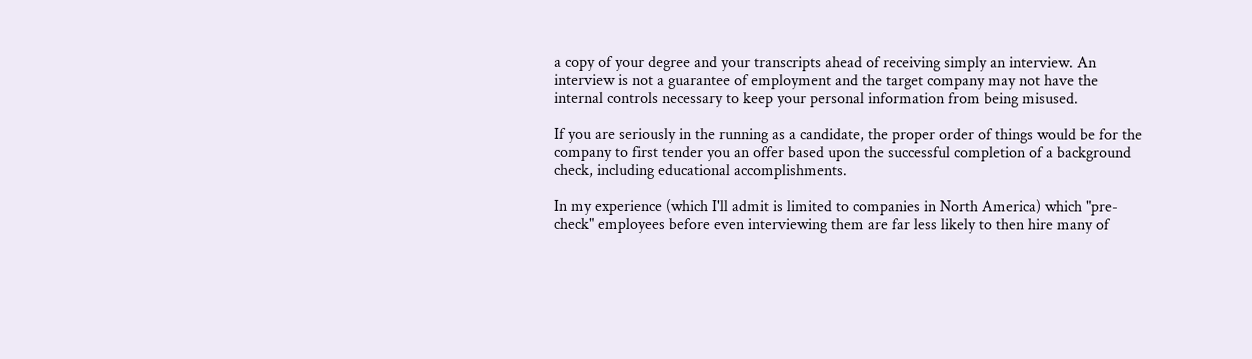a copy of your degree and your transcripts ahead of receiving simply an interview. An interview is not a guarantee of employment and the target company may not have the internal controls necessary to keep your personal information from being misused.

If you are seriously in the running as a candidate, the proper order of things would be for the company to first tender you an offer based upon the successful completion of a background check, including educational accomplishments.

In my experience (which I'll admit is limited to companies in North America) which "pre-check" employees before even interviewing them are far less likely to then hire many of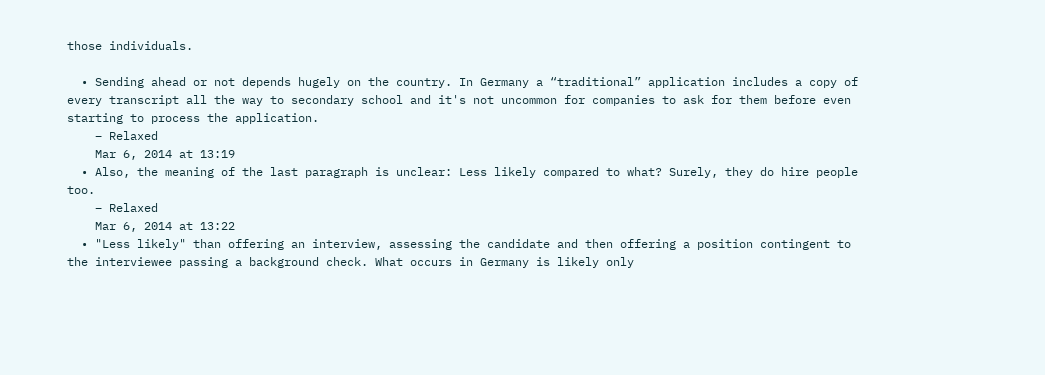those individuals.

  • Sending ahead or not depends hugely on the country. In Germany a “traditional” application includes a copy of every transcript all the way to secondary school and it's not uncommon for companies to ask for them before even starting to process the application.
    – Relaxed
    Mar 6, 2014 at 13:19
  • Also, the meaning of the last paragraph is unclear: Less likely compared to what? Surely, they do hire people too.
    – Relaxed
    Mar 6, 2014 at 13:22
  • "Less likely" than offering an interview, assessing the candidate and then offering a position contingent to the interviewee passing a background check. What occurs in Germany is likely only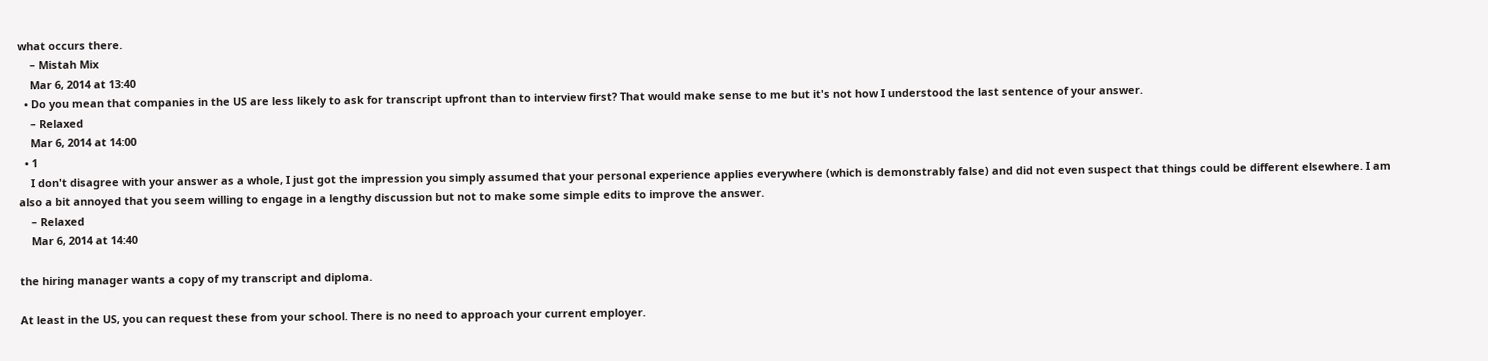what occurs there.
    – Mistah Mix
    Mar 6, 2014 at 13:40
  • Do you mean that companies in the US are less likely to ask for transcript upfront than to interview first? That would make sense to me but it's not how I understood the last sentence of your answer.
    – Relaxed
    Mar 6, 2014 at 14:00
  • 1
    I don't disagree with your answer as a whole, I just got the impression you simply assumed that your personal experience applies everywhere (which is demonstrably false) and did not even suspect that things could be different elsewhere. I am also a bit annoyed that you seem willing to engage in a lengthy discussion but not to make some simple edits to improve the answer.
    – Relaxed
    Mar 6, 2014 at 14:40

the hiring manager wants a copy of my transcript and diploma.

At least in the US, you can request these from your school. There is no need to approach your current employer.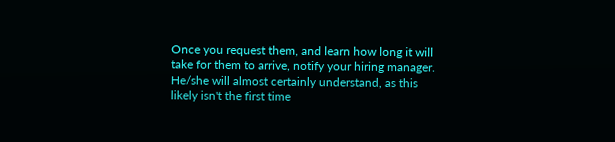Once you request them, and learn how long it will take for them to arrive, notify your hiring manager. He/she will almost certainly understand, as this likely isn't the first time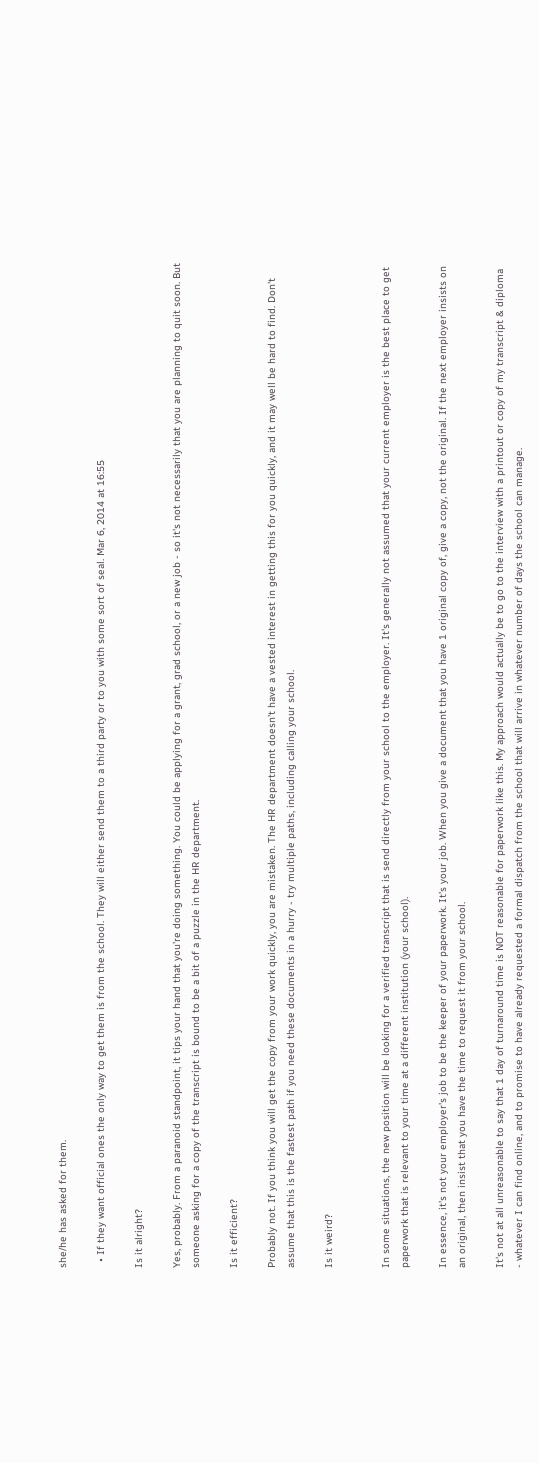she/he has asked for them.

  • If they want official ones the only way to get them is from the school. They will either send them to a third party or to you with some sort of seal. Mar 6, 2014 at 16:55

Is it alright?

Yes, probably. From a paranoid standpoint, it tips your hand that you're doing something. You could be applying for a grant, grad school, or a new job - so it's not necessarily that you are planning to quit soon. But someone asking for a copy of the transcript is bound to be a bit of a puzzle in the HR department.

Is it efficient?

Probably not. If you think you will get the copy from your work quickly, you are mistaken. The HR department doesn't have a vested interest in getting this for you quickly, and it may well be hard to find. Don't assume that this is the fastest path if you need these documents in a hurry - try multiple paths, including calling your school.

Is it weird?


In some situations, the new position will be looking for a verified transcript that is send directly from your school to the employer. It's generally not assumed that your current employer is the best place to get paperwork that is relevant to your time at a different institution (your school).

In essence, it's not your employer's job to be the keeper of your paperwork. It's your job. When you give a document that you have 1 original copy of, give a copy, not the original. If the next employer insists on an original, then insist that you have the time to request it from your school.

It's not at all unreasonable to say that 1 day of turnaround time is NOT reasonable for paperwork like this. My approach would actually be to go to the interview with a printout or copy of my transcript & diploma - whatever I can find online, and to promise to have already requested a formal dispatch from the school that will arrive in whatever number of days the school can manage.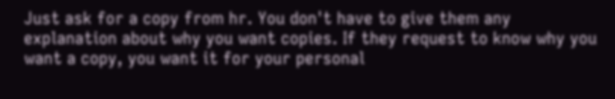Just ask for a copy from hr. You don't have to give them any explanation about why you want copies. If they request to know why you want a copy, you want it for your personal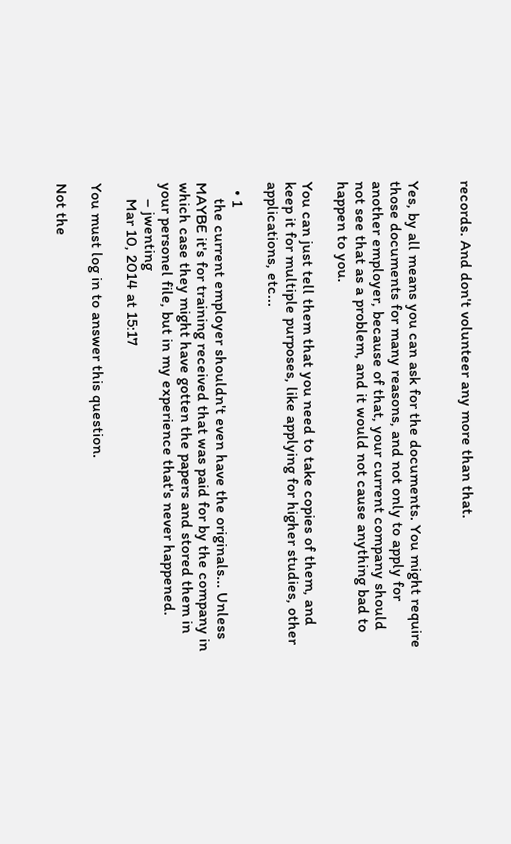records. And don't volunteer any more than that.


Yes, by all means you can ask for the documents. You might require those documents for many reasons, and not only to apply for another employer, because of that, your current company should not see that as a problem, and it would not cause anything bad to happen to you.

You can just tell them that you need to take copies of them, and keep it for multiple purposes, like applying for higher studies, other applications, etc...

  • 1
    the current employer shouldn't even have the originals... Unless MAYBE it's for training received that was paid for by the company in which case they might have gotten the papers and stored them in your personel file, but in my experience that's never happened.
    – jwenting
    Mar 10, 2014 at 15:17

You must log in to answer this question.

Not the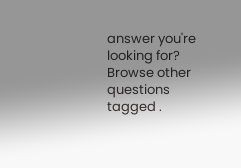answer you're looking for? Browse other questions tagged .